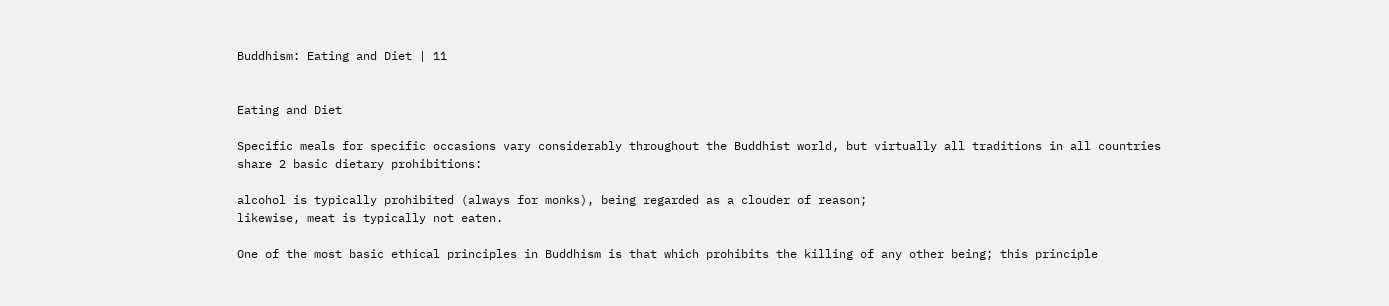Buddhism: Eating and Diet | 11


Eating and Diet

Specific meals for specific occasions vary considerably throughout the Buddhist world, but virtually all traditions in all countries share 2 basic dietary prohibitions:

alcohol is typically prohibited (always for monks), being regarded as a clouder of reason;
likewise, meat is typically not eaten.

One of the most basic ethical principles in Buddhism is that which prohibits the killing of any other being; this principle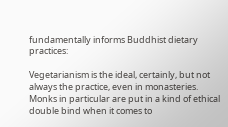fundamentally informs Buddhist dietary practices:

Vegetarianism is the ideal, certainly, but not always the practice, even in monasteries.
Monks in particular are put in a kind of ethical double bind when it comes to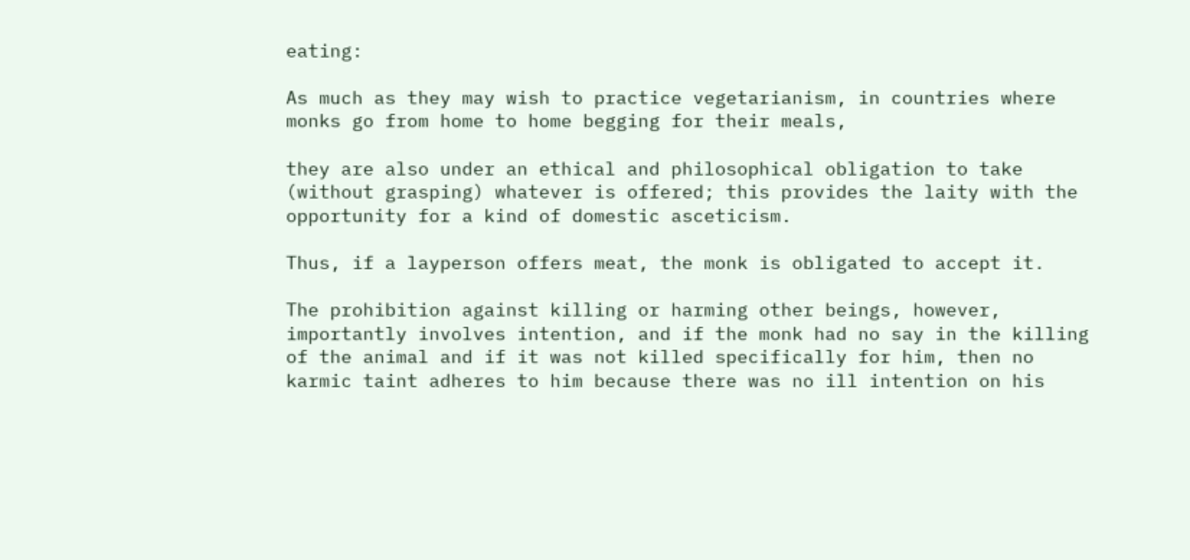eating:

As much as they may wish to practice vegetarianism, in countries where monks go from home to home begging for their meals,

they are also under an ethical and philosophical obligation to take (without grasping) whatever is offered; this provides the laity with the opportunity for a kind of domestic asceticism.

Thus, if a layperson offers meat, the monk is obligated to accept it.

The prohibition against killing or harming other beings, however, importantly involves intention, and if the monk had no say in the killing of the animal and if it was not killed specifically for him, then no karmic taint adheres to him because there was no ill intention on his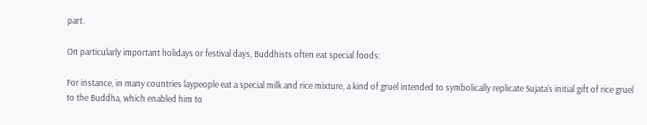part.

On particularly important holidays or festival days, Buddhists often eat special foods:

For instance, in many countries laypeople eat a special milk and rice mixture, a kind of gruel intended to symbolically replicate Sujata’s initial gift of rice gruel to the Buddha, which enabled him to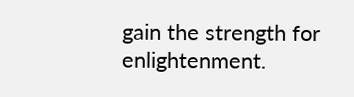gain the strength for enlightenment.